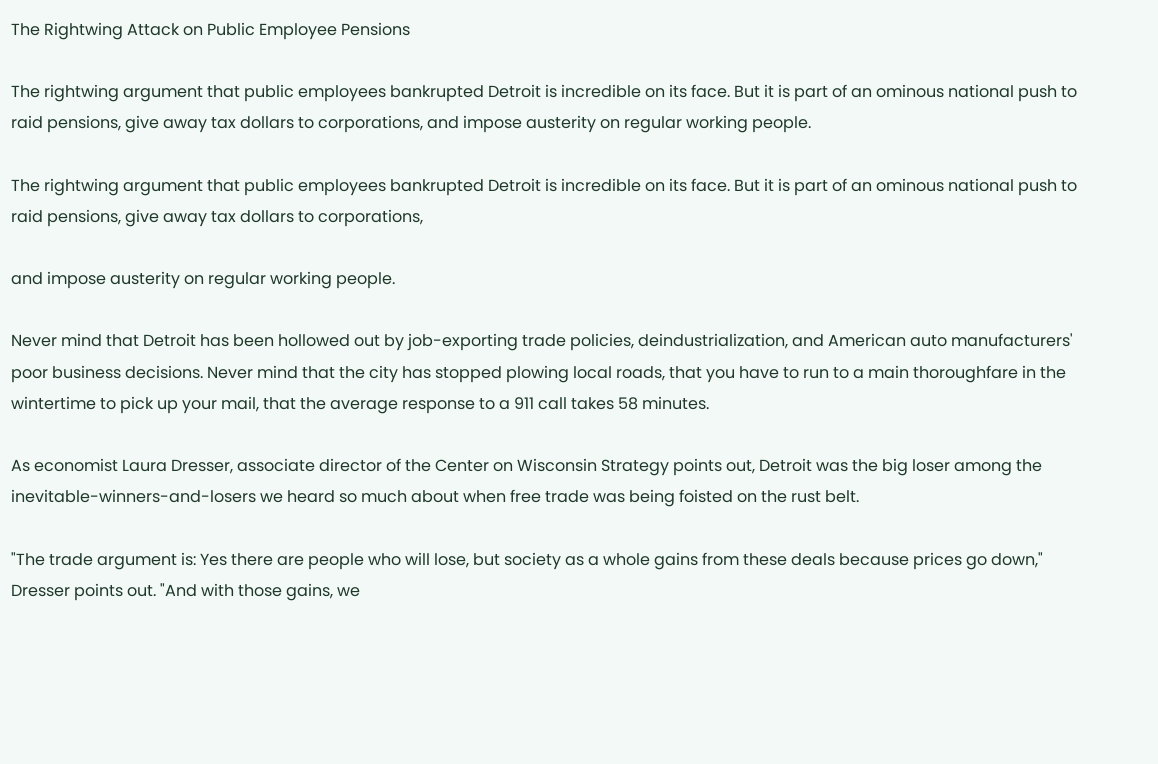The Rightwing Attack on Public Employee Pensions

The rightwing argument that public employees bankrupted Detroit is incredible on its face. But it is part of an ominous national push to raid pensions, give away tax dollars to corporations, and impose austerity on regular working people.

The rightwing argument that public employees bankrupted Detroit is incredible on its face. But it is part of an ominous national push to raid pensions, give away tax dollars to corporations,

and impose austerity on regular working people.

Never mind that Detroit has been hollowed out by job-exporting trade policies, deindustrialization, and American auto manufacturers' poor business decisions. Never mind that the city has stopped plowing local roads, that you have to run to a main thoroughfare in the wintertime to pick up your mail, that the average response to a 911 call takes 58 minutes.

As economist Laura Dresser, associate director of the Center on Wisconsin Strategy points out, Detroit was the big loser among the inevitable-winners-and-losers we heard so much about when free trade was being foisted on the rust belt.

"The trade argument is: Yes there are people who will lose, but society as a whole gains from these deals because prices go down," Dresser points out. "And with those gains, we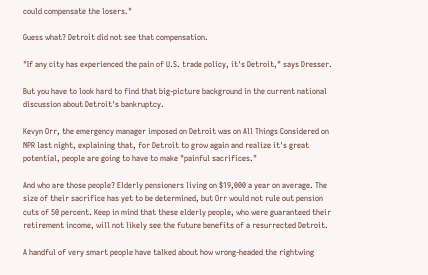could compensate the losers."

Guess what? Detroit did not see that compensation.

"If any city has experienced the pain of U.S. trade policy, it's Detroit," says Dresser.

But you have to look hard to find that big-picture background in the current national discussion about Detroit's bankruptcy.

Kevyn Orr, the emergency manager imposed on Detroit was on All Things Considered on NPR last night, explaining that, for Detroit to grow again and realize it's great potential, people are going to have to make "painful sacrifices."

And who are those people? Elderly pensioners living on $19,000 a year on average. The size of their sacrifice has yet to be determined, but Orr would not rule out pension cuts of 50 percent. Keep in mind that these elderly people, who were guaranteed their retirement income, will not likely see the future benefits of a resurrected Detroit.

A handful of very smart people have talked about how wrong-headed the rightwing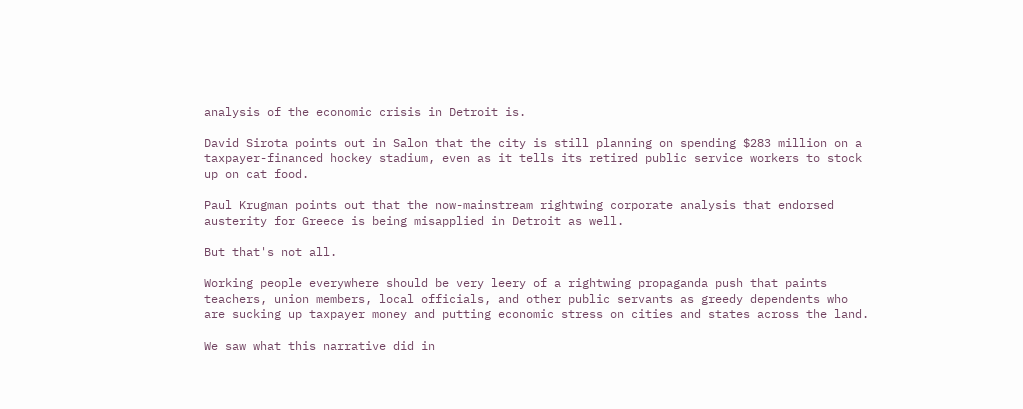analysis of the economic crisis in Detroit is.

David Sirota points out in Salon that the city is still planning on spending $283 million on a taxpayer-financed hockey stadium, even as it tells its retired public service workers to stock up on cat food.

Paul Krugman points out that the now-mainstream rightwing corporate analysis that endorsed austerity for Greece is being misapplied in Detroit as well.

But that's not all.

Working people everywhere should be very leery of a rightwing propaganda push that paints teachers, union members, local officials, and other public servants as greedy dependents who are sucking up taxpayer money and putting economic stress on cities and states across the land.

We saw what this narrative did in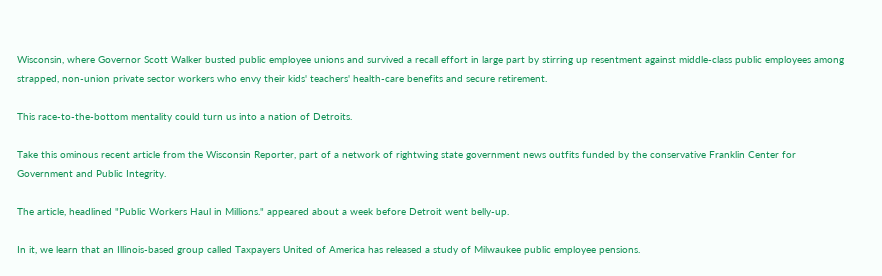Wisconsin, where Governor Scott Walker busted public employee unions and survived a recall effort in large part by stirring up resentment against middle-class public employees among strapped, non-union private sector workers who envy their kids' teachers' health-care benefits and secure retirement.

This race-to-the-bottom mentality could turn us into a nation of Detroits.

Take this ominous recent article from the Wisconsin Reporter, part of a network of rightwing state government news outfits funded by the conservative Franklin Center for Government and Public Integrity.

The article, headlined "Public Workers Haul in Millions." appeared about a week before Detroit went belly-up.

In it, we learn that an Illinois-based group called Taxpayers United of America has released a study of Milwaukee public employee pensions.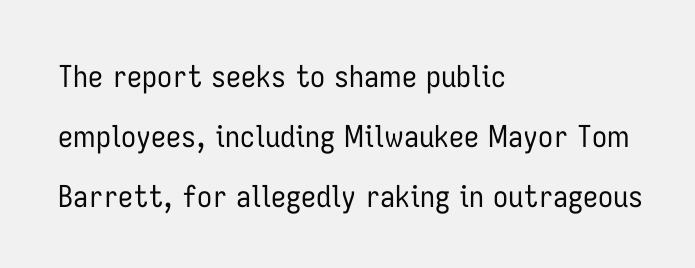The report seeks to shame public employees, including Milwaukee Mayor Tom Barrett, for allegedly raking in outrageous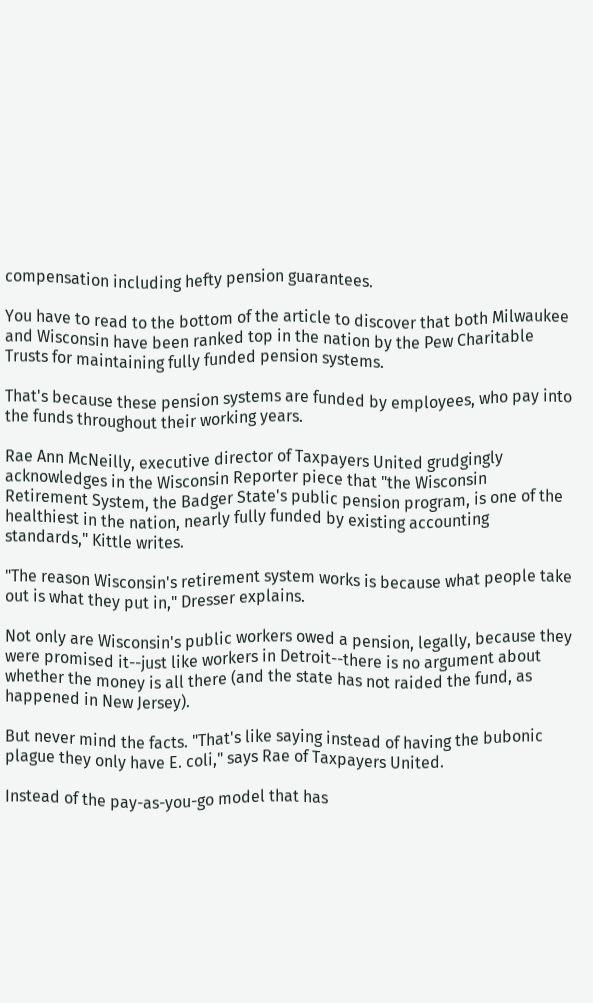compensation including hefty pension guarantees.

You have to read to the bottom of the article to discover that both Milwaukee and Wisconsin have been ranked top in the nation by the Pew Charitable Trusts for maintaining fully funded pension systems.

That's because these pension systems are funded by employees, who pay into the funds throughout their working years.

Rae Ann McNeilly, executive director of Taxpayers United grudgingly acknowledges in the Wisconsin Reporter piece that "the Wisconsin Retirement System, the Badger State's public pension program, is one of the healthiest in the nation, nearly fully funded by existing accounting standards," Kittle writes.

"The reason Wisconsin's retirement system works is because what people take out is what they put in," Dresser explains.

Not only are Wisconsin's public workers owed a pension, legally, because they were promised it--just like workers in Detroit--there is no argument about whether the money is all there (and the state has not raided the fund, as happened in New Jersey).

But never mind the facts. "That's like saying instead of having the bubonic plague they only have E. coli," says Rae of Taxpayers United.

Instead of the pay-as-you-go model that has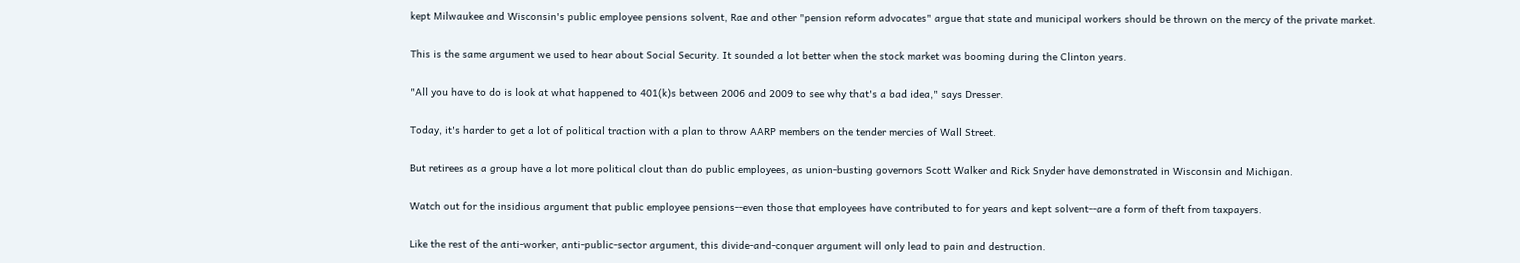kept Milwaukee and Wisconsin's public employee pensions solvent, Rae and other "pension reform advocates" argue that state and municipal workers should be thrown on the mercy of the private market.

This is the same argument we used to hear about Social Security. It sounded a lot better when the stock market was booming during the Clinton years.

"All you have to do is look at what happened to 401(k)s between 2006 and 2009 to see why that's a bad idea," says Dresser.

Today, it's harder to get a lot of political traction with a plan to throw AARP members on the tender mercies of Wall Street.

But retirees as a group have a lot more political clout than do public employees, as union-busting governors Scott Walker and Rick Snyder have demonstrated in Wisconsin and Michigan.

Watch out for the insidious argument that public employee pensions--even those that employees have contributed to for years and kept solvent--are a form of theft from taxpayers.

Like the rest of the anti-worker, anti-public-sector argument, this divide-and-conquer argument will only lead to pain and destruction.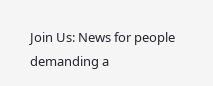Join Us: News for people demanding a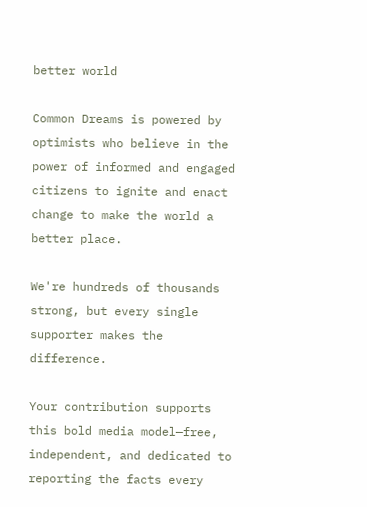better world

Common Dreams is powered by optimists who believe in the power of informed and engaged citizens to ignite and enact change to make the world a better place.

We're hundreds of thousands strong, but every single supporter makes the difference.

Your contribution supports this bold media model—free, independent, and dedicated to reporting the facts every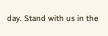day. Stand with us in the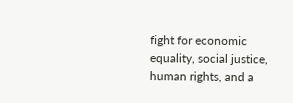fight for economic equality, social justice, human rights, and a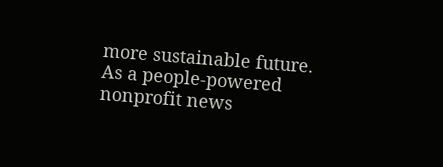more sustainable future. As a people-powered nonprofit news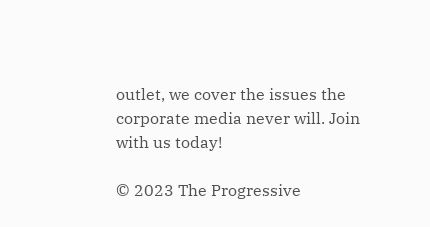outlet, we cover the issues the corporate media never will. Join with us today!

© 2023 The Progressive